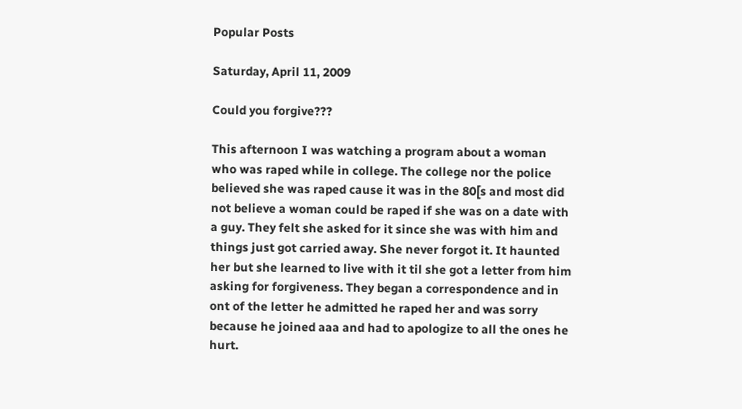Popular Posts

Saturday, April 11, 2009

Could you forgive???

This afternoon I was watching a program about a woman who was raped while in college. The college nor the police believed she was raped cause it was in the 80[s and most did not believe a woman could be raped if she was on a date with a guy. They felt she asked for it since she was with him and things just got carried away. She never forgot it. It haunted her but she learned to live with it til she got a letter from him asking for forgiveness. They began a correspondence and in ont of the letter he admitted he raped her and was sorry because he joined aaa and had to apologize to all the ones he hurt.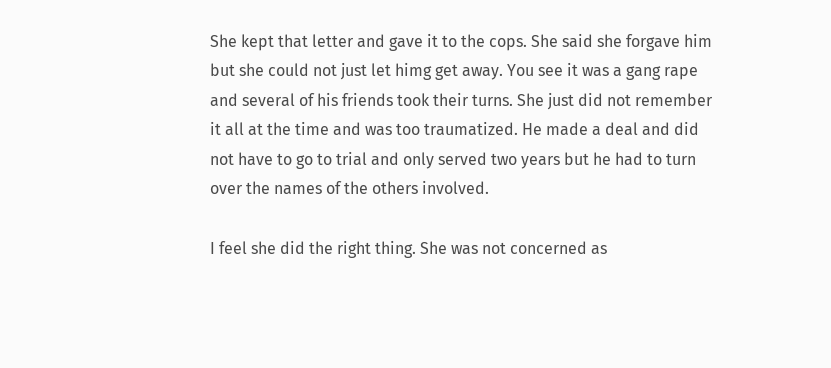She kept that letter and gave it to the cops. She said she forgave him but she could not just let himg get away. You see it was a gang rape and several of his friends took their turns. She just did not remember it all at the time and was too traumatized. He made a deal and did not have to go to trial and only served two years but he had to turn over the names of the others involved.

I feel she did the right thing. She was not concerned as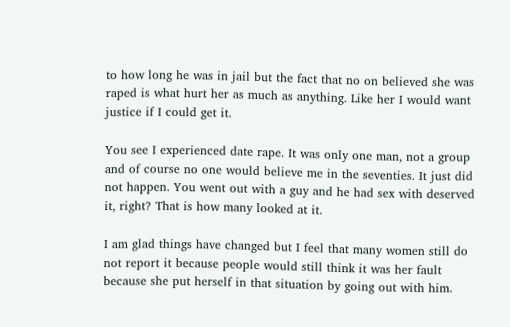to how long he was in jail but the fact that no on believed she was raped is what hurt her as much as anything. Like her I would want justice if I could get it.

You see I experienced date rape. It was only one man, not a group and of course no one would believe me in the seventies. It just did not happen. You went out with a guy and he had sex with deserved it, right? That is how many looked at it.

I am glad things have changed but I feel that many women still do not report it because people would still think it was her fault because she put herself in that situation by going out with him.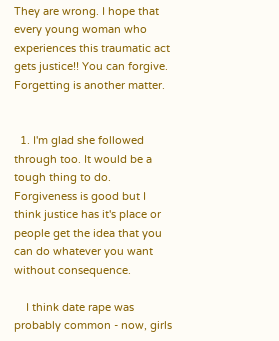They are wrong. I hope that every young woman who experiences this traumatic act gets justice!! You can forgive. Forgetting is another matter.


  1. I'm glad she followed through too. It would be a tough thing to do. Forgiveness is good but I think justice has it's place or people get the idea that you can do whatever you want without consequence.

    I think date rape was probably common - now, girls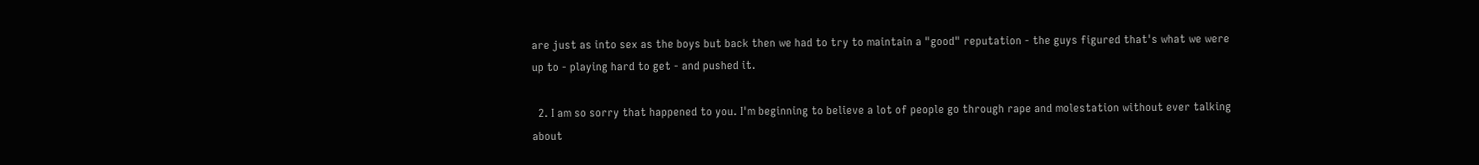are just as into sex as the boys but back then we had to try to maintain a "good" reputation - the guys figured that's what we were up to - playing hard to get - and pushed it.

  2. I am so sorry that happened to you. I'm beginning to believe a lot of people go through rape and molestation without ever talking about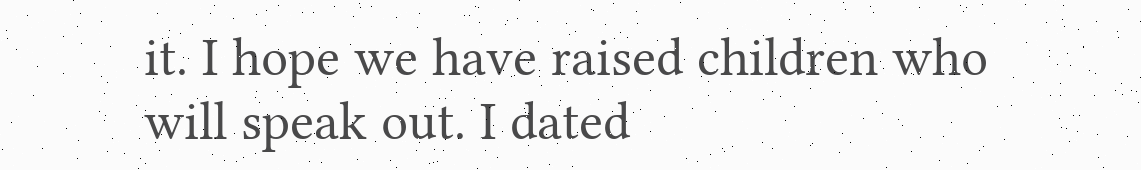it. I hope we have raised children who will speak out. I dated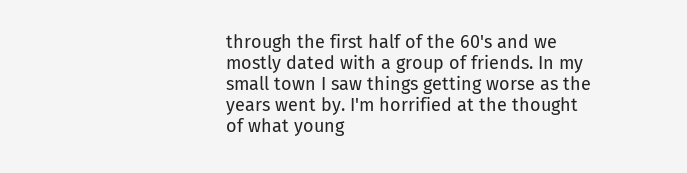through the first half of the 60's and we mostly dated with a group of friends. In my small town I saw things getting worse as the years went by. I'm horrified at the thought of what young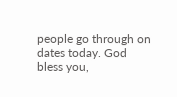people go through on dates today. God bless you,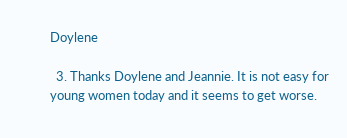Doylene

  3. Thanks Doylene and Jeannie. It is not easy for young women today and it seems to get worse.